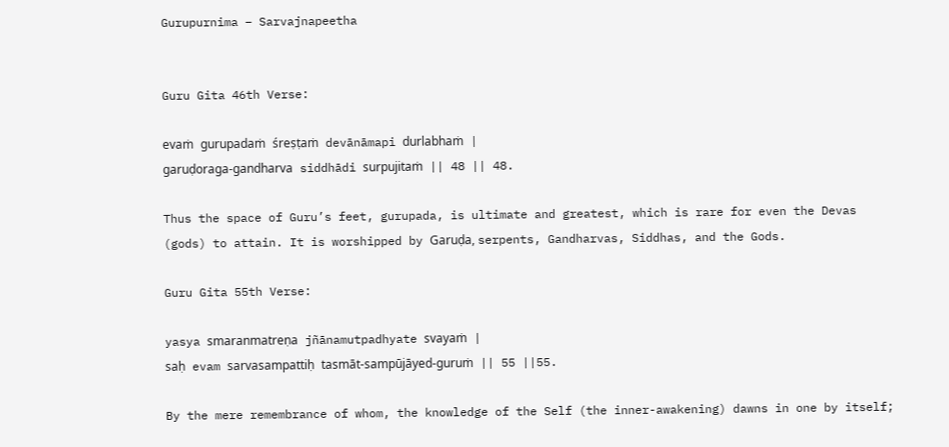Gurupurnima – Sarvajnapeetha


Guru Gita 46th Verse:

evaṁ gurupadaṁ śreṣṭaṁ devānāmapi durlabhaṁ |
garuḍoraga-gandharva siddhādi surpujitaṁ || 48 || 48.

Thus the space of Guru’s feet, gurupada, is ultimate and greatest, which is rare for even the Devas (gods) to attain. It is worshipped by Garuḍa, serpents, Gandharvas, Siddhas, and the Gods.

Guru Gita 55th Verse:

yasya smaranmatreṇa jñānamutpadhyate svayaṁ |
saḥ evam sarvasampattiḥ tasmāt-sampūjāyed-guruṁ || 55 ||55.

By the mere remembrance of whom, the knowledge of the Self (the inner-awakening) dawns in one by itself;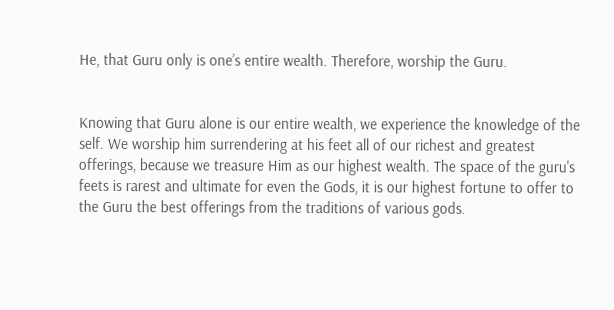He, that Guru only is one’s entire wealth. Therefore, worship the Guru.


Knowing that Guru alone is our entire wealth, we experience the knowledge of the self. We worship him surrendering at his feet all of our richest and greatest offerings, because we treasure Him as our highest wealth. The space of the guru's feets is rarest and ultimate for even the Gods, it is our highest fortune to offer to the Guru the best offerings from the traditions of various gods.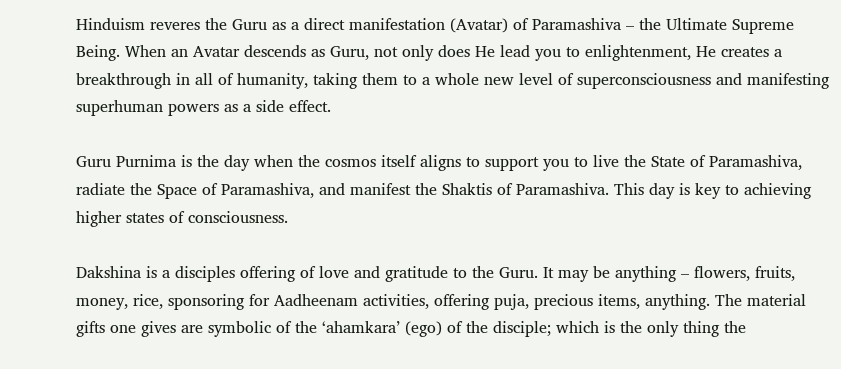Hinduism reveres the Guru as a direct manifestation (Avatar) of Paramashiva – the Ultimate Supreme Being. When an Avatar descends as Guru, not only does He lead you to enlightenment, He creates a breakthrough in all of humanity, taking them to a whole new level of superconsciousness and manifesting superhuman powers as a side effect.

Guru Purnima is the day when the cosmos itself aligns to support you to live the State of Paramashiva, radiate the Space of Paramashiva, and manifest the Shaktis of Paramashiva. This day is key to achieving higher states of consciousness.

Dakshina is a disciples offering of love and gratitude to the Guru. It may be anything – flowers, fruits, money, rice, sponsoring for Aadheenam activities, offering puja, precious items, anything. The material gifts one gives are symbolic of the ‘ahamkara’ (ego) of the disciple; which is the only thing the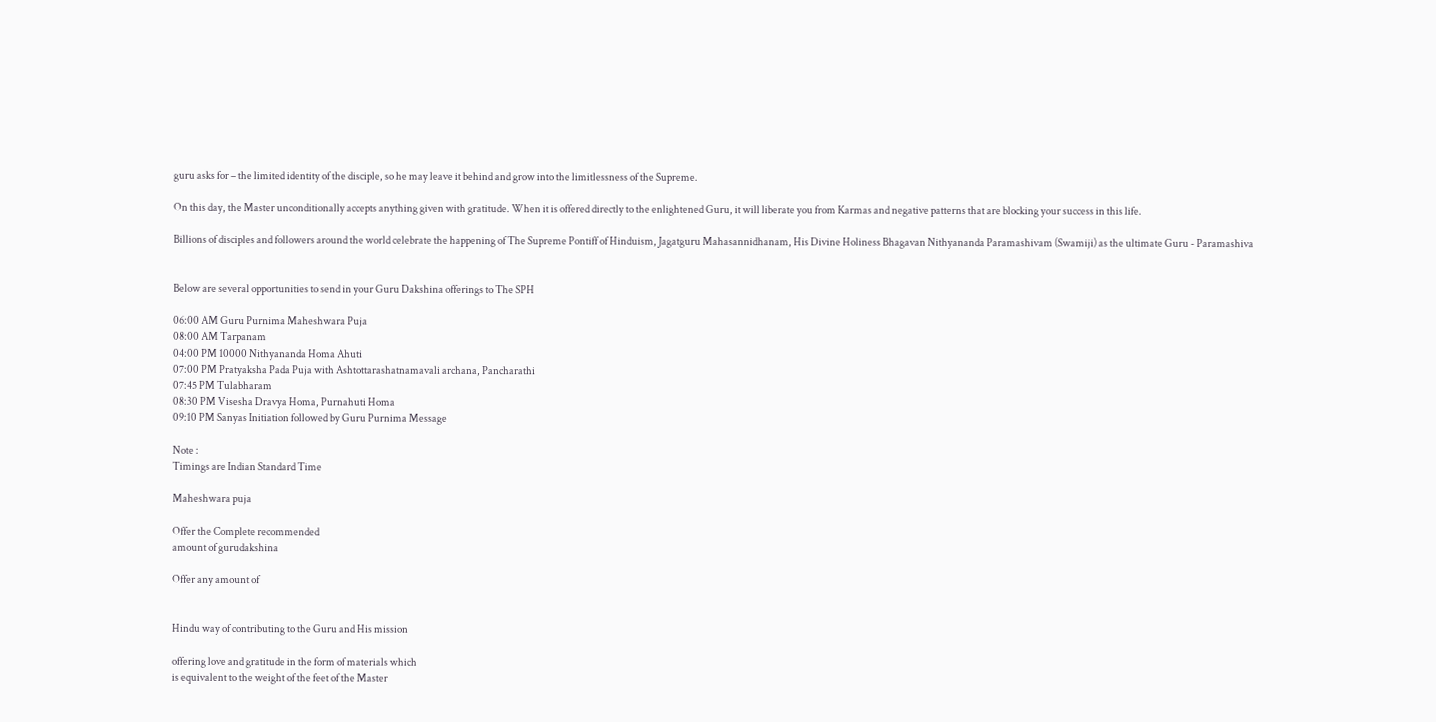guru asks for – the limited identity of the disciple, so he may leave it behind and grow into the limitlessness of the Supreme.

On this day, the Master unconditionally accepts anything given with gratitude. When it is offered directly to the enlightened Guru, it will liberate you from Karmas and negative patterns that are blocking your success in this life.

Billions of disciples and followers around the world celebrate the happening of The Supreme Pontiff of Hinduism, Jagatguru Mahasannidhanam, His Divine Holiness Bhagavan Nithyananda Paramashivam (Swamiji) as the ultimate Guru - Paramashiva


Below are several opportunities to send in your Guru Dakshina offerings to The SPH

06:00 AM Guru Purnima Maheshwara Puja
08:00 AM Tarpanam
04:00 PM 10000 Nithyananda Homa Ahuti
07:00 PM Pratyaksha Pada Puja with Ashtottarashatnamavali archana, Pancharathi
07:45 PM Tulabharam
08:30 PM Visesha Dravya Homa, Purnahuti Homa
09:10 PM Sanyas Initiation followed by Guru Purnima Message

Note :
Timings are Indian Standard Time

Maheshwara puja

Offer the Complete recommended
amount of gurudakshina

Offer any amount of


Hindu way of contributing to the Guru and His mission

offering love and gratitude in the form of materials which
is equivalent to the weight of the feet of the Master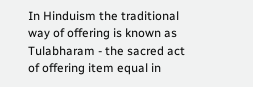In Hinduism the traditional way of offering is known as Tulabharam - the sacred act of offering item equal in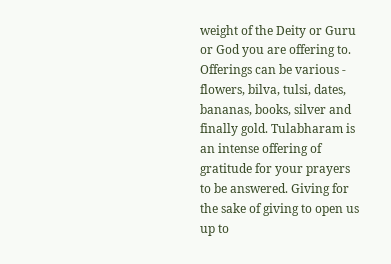weight of the Deity or Guru or God you are offering to. Offerings can be various - flowers, bilva, tulsi, dates, bananas, books, silver and finally gold. Tulabharam is an intense offering of gratitude for your prayers to be answered. Giving for the sake of giving to open us up to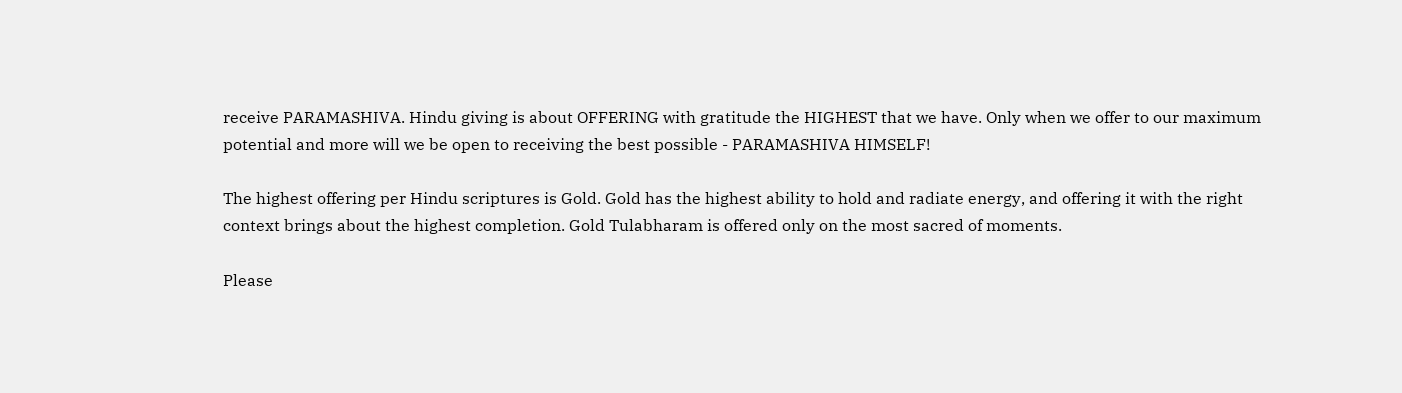receive PARAMASHIVA. Hindu giving is about OFFERING with gratitude the HIGHEST that we have. Only when we offer to our maximum potential and more will we be open to receiving the best possible - PARAMASHIVA HIMSELF!

The highest offering per Hindu scriptures is Gold. Gold has the highest ability to hold and radiate energy, and offering it with the right context brings about the highest completion. Gold Tulabharam is offered only on the most sacred of moments.

Please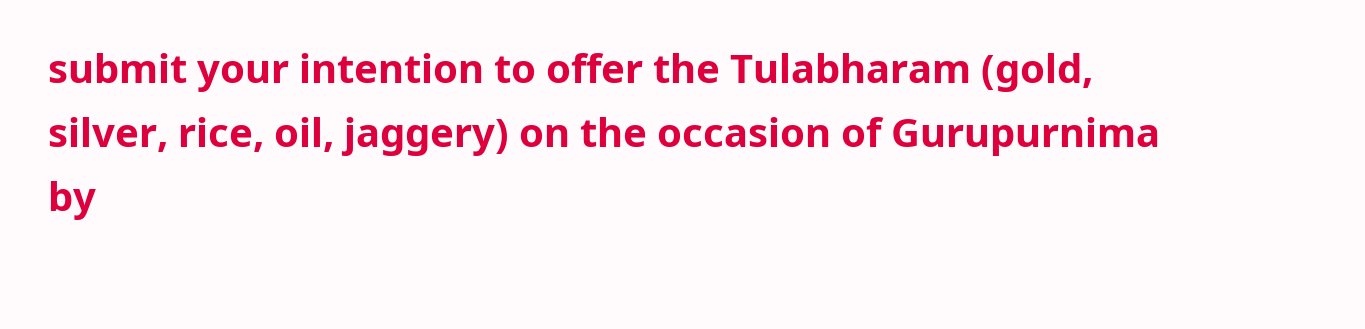submit your intention to offer the Tulabharam (gold, silver, rice, oil, jaggery) on the occasion of Gurupurnima by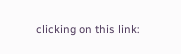clicking on this link: